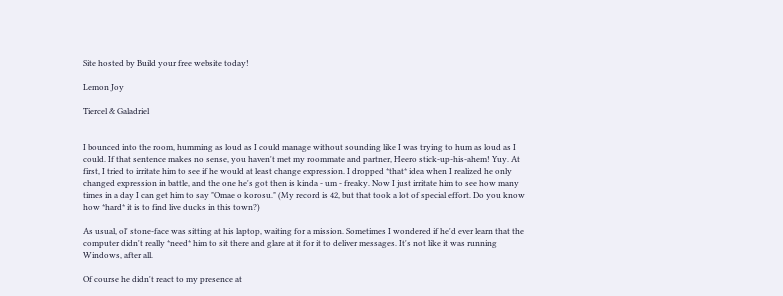Site hosted by Build your free website today!

Lemon Joy

Tiercel & Galadriel


I bounced into the room, humming as loud as I could manage without sounding like I was trying to hum as loud as I could. If that sentence makes no sense, you haven't met my roommate and partner, Heero stick-up-his-ahem! Yuy. At first, I tried to irritate him to see if he would at least change expression. I dropped *that* idea when I realized he only changed expression in battle, and the one he's got then is kinda - um - freaky. Now I just irritate him to see how many times in a day I can get him to say "Omae o korosu." (My record is 42, but that took a lot of special effort. Do you know how *hard* it is to find live ducks in this town?)

As usual, ol' stone-face was sitting at his laptop, waiting for a mission. Sometimes I wondered if he'd ever learn that the computer didn't really *need* him to sit there and glare at it for it to deliver messages. It's not like it was running Windows, after all.

Of course he didn't react to my presence at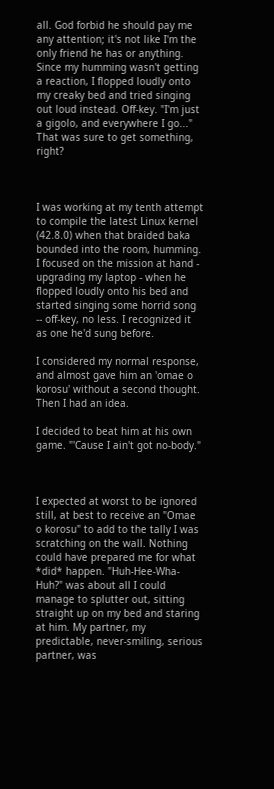all. God forbid he should pay me any attention; it's not like I'm the only friend he has or anything. Since my humming wasn't getting a reaction, I flopped loudly onto my creaky bed and tried singing out loud instead. Off-key. "I'm just a gigolo, and everywhere I go..." That was sure to get something, right?



I was working at my tenth attempt to compile the latest Linux kernel (42.8.0) when that braided baka bounded into the room, humming. I focused on the mission at hand - upgrading my laptop - when he flopped loudly onto his bed and started singing some horrid song -- off-key, no less. I recognized it as one he'd sung before.

I considered my normal response, and almost gave him an 'omae o korosu' without a second thought. Then I had an idea.

I decided to beat him at his own game. "'Cause I ain't got no-body."



I expected at worst to be ignored still, at best to receive an "Omae o korosu" to add to the tally I was scratching on the wall. Nothing could have prepared me for what *did* happen. "Huh-Hee-Wha-Huh?" was about all I could manage to splutter out, sitting straight up on my bed and staring at him. My partner, my predictable, never-smiling, serious partner, was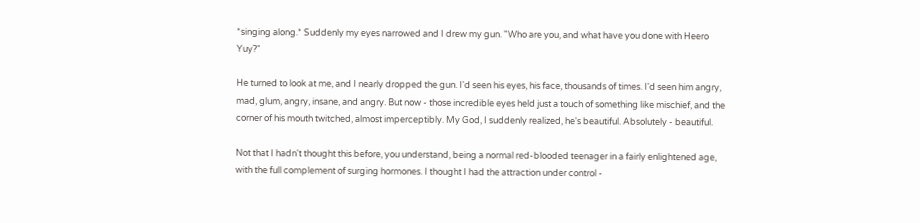*singing along.* Suddenly my eyes narrowed and I drew my gun. "Who are you, and what have you done with Heero Yuy?"

He turned to look at me, and I nearly dropped the gun. I'd seen his eyes, his face, thousands of times. I'd seen him angry, mad, glum, angry, insane, and angry. But now - those incredible eyes held just a touch of something like mischief, and the corner of his mouth twitched, almost imperceptibly. My God, I suddenly realized, he's beautiful. Absolutely - beautiful.

Not that I hadn't thought this before, you understand, being a normal red-blooded teenager in a fairly enlightened age, with the full complement of surging hormones. I thought I had the attraction under control -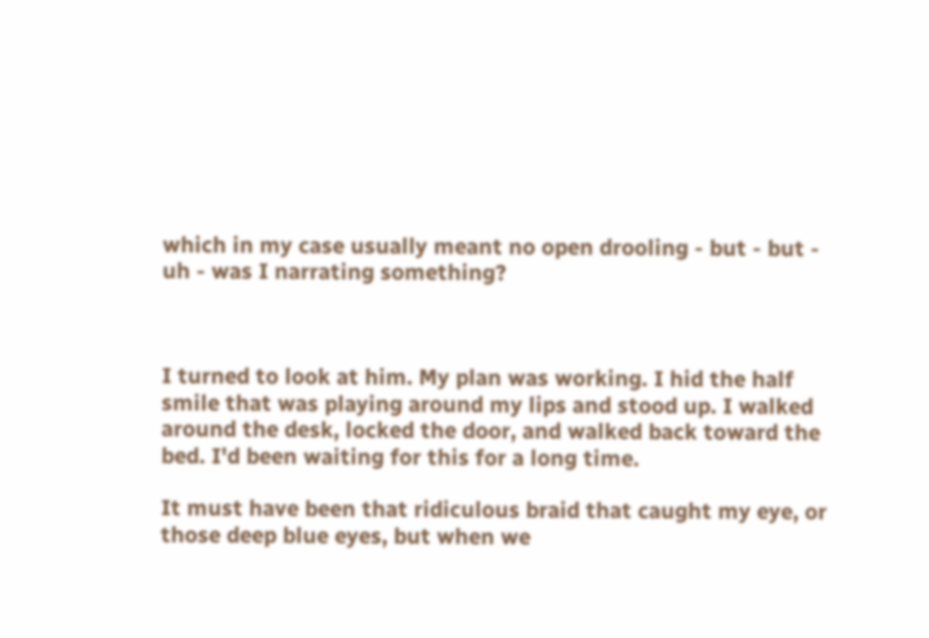which in my case usually meant no open drooling - but - but - uh - was I narrating something?



I turned to look at him. My plan was working. I hid the half smile that was playing around my lips and stood up. I walked around the desk, locked the door, and walked back toward the bed. I'd been waiting for this for a long time.

It must have been that ridiculous braid that caught my eye, or those deep blue eyes, but when we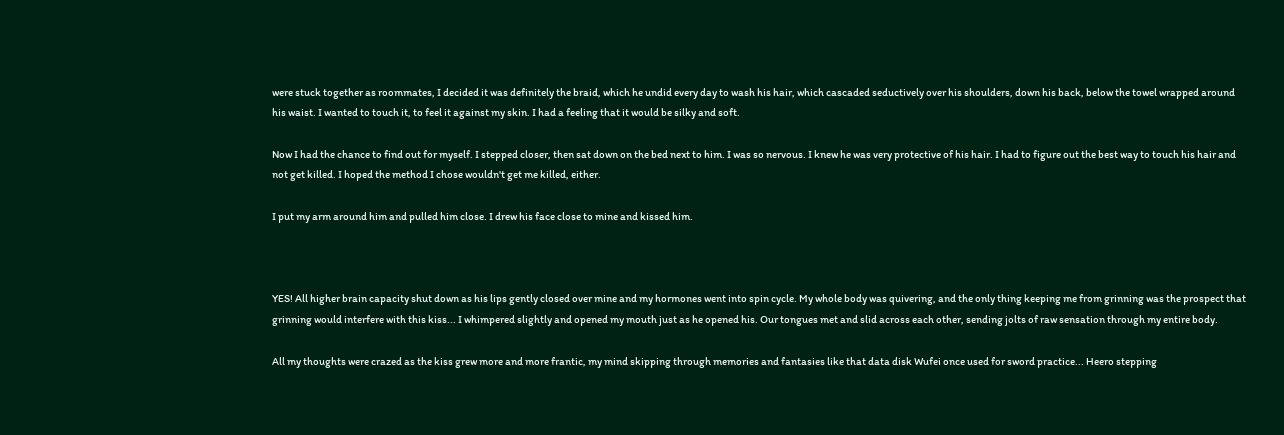were stuck together as roommates, I decided it was definitely the braid, which he undid every day to wash his hair, which cascaded seductively over his shoulders, down his back, below the towel wrapped around his waist. I wanted to touch it, to feel it against my skin. I had a feeling that it would be silky and soft.

Now I had the chance to find out for myself. I stepped closer, then sat down on the bed next to him. I was so nervous. I knew he was very protective of his hair. I had to figure out the best way to touch his hair and not get killed. I hoped the method I chose wouldn't get me killed, either.

I put my arm around him and pulled him close. I drew his face close to mine and kissed him.



YES! All higher brain capacity shut down as his lips gently closed over mine and my hormones went into spin cycle. My whole body was quivering, and the only thing keeping me from grinning was the prospect that grinning would interfere with this kiss... I whimpered slightly and opened my mouth just as he opened his. Our tongues met and slid across each other, sending jolts of raw sensation through my entire body.

All my thoughts were crazed as the kiss grew more and more frantic, my mind skipping through memories and fantasies like that data disk Wufei once used for sword practice... Heero stepping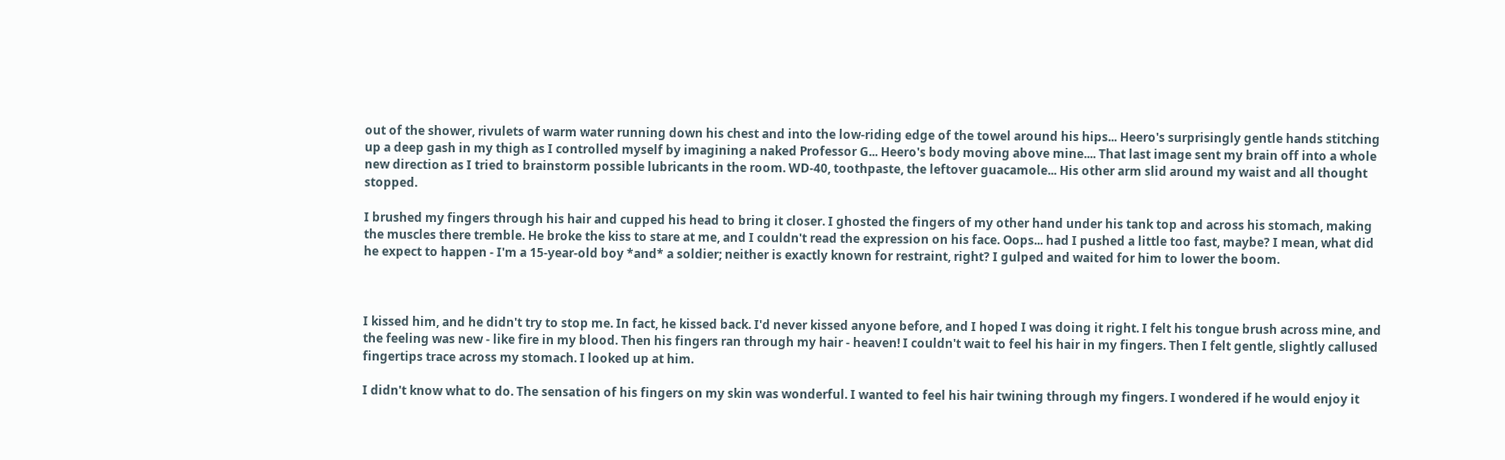out of the shower, rivulets of warm water running down his chest and into the low-riding edge of the towel around his hips... Heero's surprisingly gentle hands stitching up a deep gash in my thigh as I controlled myself by imagining a naked Professor G... Heero's body moving above mine.... That last image sent my brain off into a whole new direction as I tried to brainstorm possible lubricants in the room. WD-40, toothpaste, the leftover guacamole... His other arm slid around my waist and all thought stopped.

I brushed my fingers through his hair and cupped his head to bring it closer. I ghosted the fingers of my other hand under his tank top and across his stomach, making the muscles there tremble. He broke the kiss to stare at me, and I couldn't read the expression on his face. Oops... had I pushed a little too fast, maybe? I mean, what did he expect to happen - I'm a 15-year-old boy *and* a soldier; neither is exactly known for restraint, right? I gulped and waited for him to lower the boom.



I kissed him, and he didn't try to stop me. In fact, he kissed back. I'd never kissed anyone before, and I hoped I was doing it right. I felt his tongue brush across mine, and the feeling was new - like fire in my blood. Then his fingers ran through my hair - heaven! I couldn't wait to feel his hair in my fingers. Then I felt gentle, slightly callused fingertips trace across my stomach. I looked up at him.

I didn't know what to do. The sensation of his fingers on my skin was wonderful. I wanted to feel his hair twining through my fingers. I wondered if he would enjoy it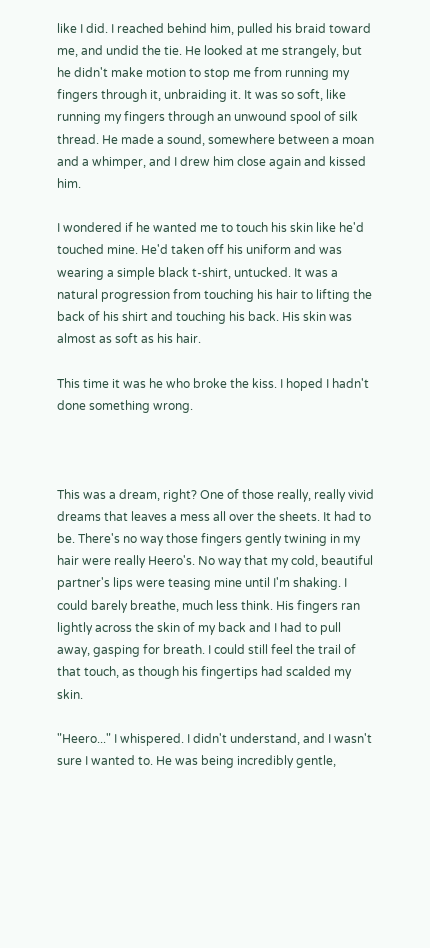like I did. I reached behind him, pulled his braid toward me, and undid the tie. He looked at me strangely, but he didn't make motion to stop me from running my fingers through it, unbraiding it. It was so soft, like running my fingers through an unwound spool of silk thread. He made a sound, somewhere between a moan and a whimper, and I drew him close again and kissed him.

I wondered if he wanted me to touch his skin like he'd touched mine. He'd taken off his uniform and was wearing a simple black t-shirt, untucked. It was a natural progression from touching his hair to lifting the back of his shirt and touching his back. His skin was almost as soft as his hair.

This time it was he who broke the kiss. I hoped I hadn't done something wrong.



This was a dream, right? One of those really, really vivid dreams that leaves a mess all over the sheets. It had to be. There's no way those fingers gently twining in my hair were really Heero's. No way that my cold, beautiful partner's lips were teasing mine until I'm shaking. I could barely breathe, much less think. His fingers ran lightly across the skin of my back and I had to pull away, gasping for breath. I could still feel the trail of that touch, as though his fingertips had scalded my skin.

"Heero..." I whispered. I didn't understand, and I wasn't sure I wanted to. He was being incredibly gentle,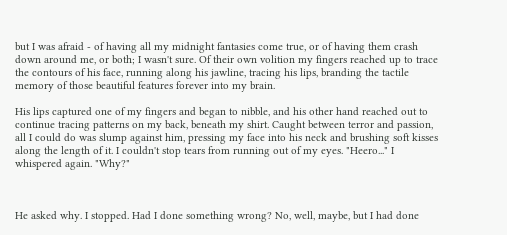but I was afraid - of having all my midnight fantasies come true, or of having them crash down around me, or both; I wasn't sure. Of their own volition my fingers reached up to trace the contours of his face, running along his jawline, tracing his lips, branding the tactile memory of those beautiful features forever into my brain.

His lips captured one of my fingers and began to nibble, and his other hand reached out to continue tracing patterns on my back, beneath my shirt. Caught between terror and passion, all I could do was slump against him, pressing my face into his neck and brushing soft kisses along the length of it. I couldn't stop tears from running out of my eyes. "Heero..." I whispered again. "Why?"



He asked why. I stopped. Had I done something wrong? No, well, maybe, but I had done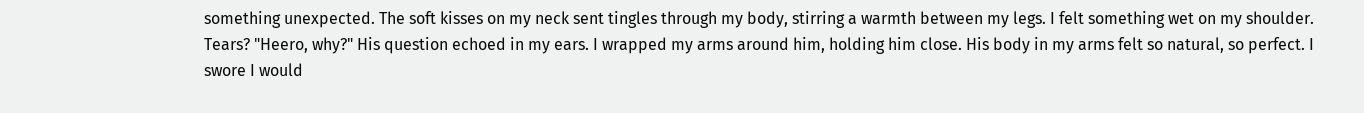something unexpected. The soft kisses on my neck sent tingles through my body, stirring a warmth between my legs. I felt something wet on my shoulder. Tears? "Heero, why?" His question echoed in my ears. I wrapped my arms around him, holding him close. His body in my arms felt so natural, so perfect. I swore I would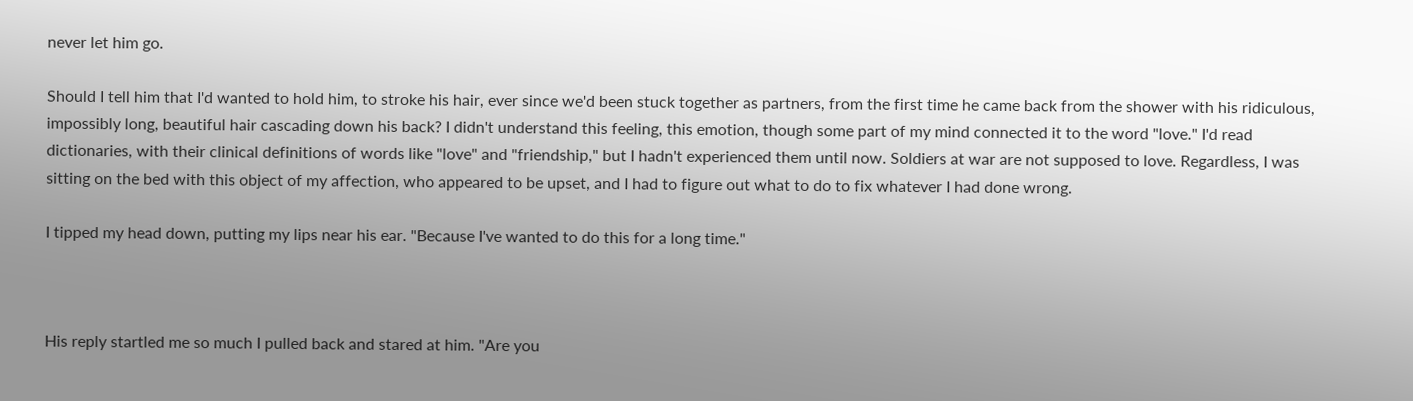never let him go.

Should I tell him that I'd wanted to hold him, to stroke his hair, ever since we'd been stuck together as partners, from the first time he came back from the shower with his ridiculous, impossibly long, beautiful hair cascading down his back? I didn't understand this feeling, this emotion, though some part of my mind connected it to the word "love." I'd read dictionaries, with their clinical definitions of words like "love" and "friendship," but I hadn't experienced them until now. Soldiers at war are not supposed to love. Regardless, I was sitting on the bed with this object of my affection, who appeared to be upset, and I had to figure out what to do to fix whatever I had done wrong.

I tipped my head down, putting my lips near his ear. "Because I've wanted to do this for a long time."



His reply startled me so much I pulled back and stared at him. "Are you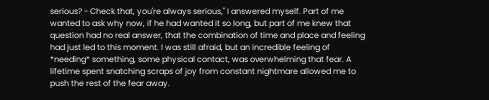serious? - Check that, you're always serious," I answered myself. Part of me wanted to ask why now, if he had wanted it so long, but part of me knew that question had no real answer, that the combination of time and place and feeling had just led to this moment. I was still afraid, but an incredible feeling of *needing* something, some physical contact, was overwhelming that fear. A lifetime spent snatching scraps of joy from constant nightmare allowed me to push the rest of the fear away.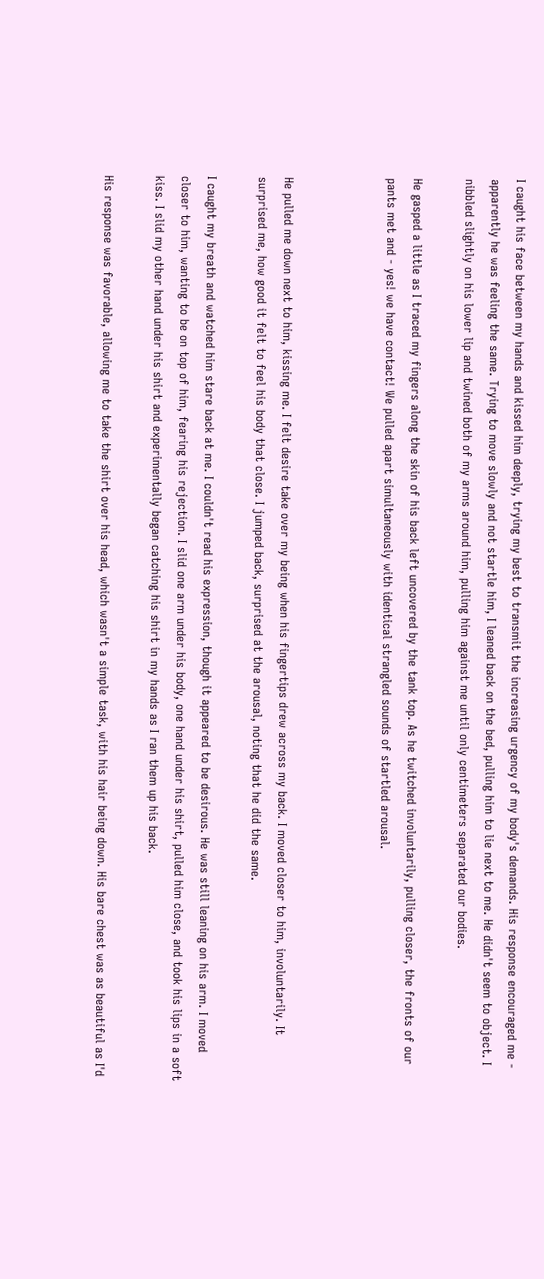I caught his face between my hands and kissed him deeply, trying my best to transmit the increasing urgency of my body's demands. His response encouraged me - apparently he was feeling the same. Trying to move slowly and not startle him, I leaned back on the bed, pulling him to lie next to me. He didn't seem to object. I nibbled slightly on his lower lip and twined both of my arms around him, pulling him against me until only centimeters separated our bodies.

He gasped a little as I traced my fingers along the skin of his back left uncovered by the tank top. As he twitched involuntarily, pulling closer, the fronts of our pants met and - yes! we have contact! We pulled apart simultaneously with identical strangled sounds of startled arousal.



He pulled me down next to him, kissing me. I felt desire take over my being when his fingertips drew across my back. I moved closer to him, involuntarily. It surprised me, how good it felt to feel his body that close. I jumped back, surprised at the arousal, noting that he did the same.

I caught my breath and watched him stare back at me. I couldn't read his expression, though it appeared to be desirous. He was still leaning on his arm. I moved closer to him, wanting to be on top of him, fearing his rejection. I slid one arm under his body, one hand under his shirt, pulled him close, and took his lips in a soft kiss. I slid my other hand under his shirt and experimentally began catching his shirt in my hands as I ran them up his back.

His response was favorable, allowing me to take the shirt over his head, which wasn't a simple task, with his hair being down. His bare chest was as beautiful as I'd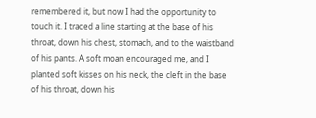remembered it, but now I had the opportunity to touch it. I traced a line starting at the base of his throat, down his chest, stomach, and to the waistband of his pants. A soft moan encouraged me, and I planted soft kisses on his neck, the cleft in the base of his throat, down his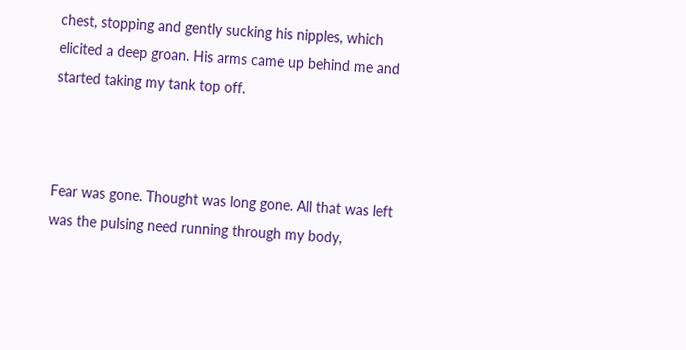chest, stopping and gently sucking his nipples, which elicited a deep groan. His arms came up behind me and started taking my tank top off.



Fear was gone. Thought was long gone. All that was left was the pulsing need running through my body,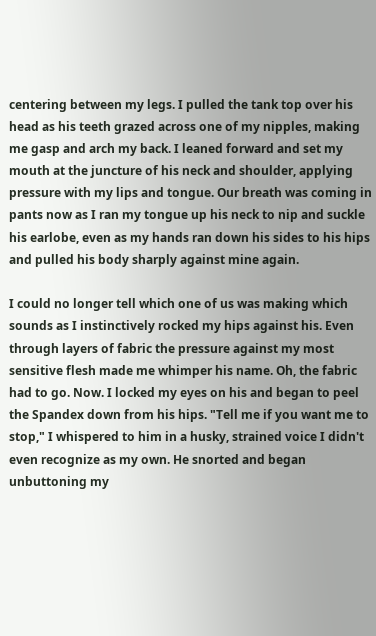centering between my legs. I pulled the tank top over his head as his teeth grazed across one of my nipples, making me gasp and arch my back. I leaned forward and set my mouth at the juncture of his neck and shoulder, applying pressure with my lips and tongue. Our breath was coming in pants now as I ran my tongue up his neck to nip and suckle his earlobe, even as my hands ran down his sides to his hips and pulled his body sharply against mine again.

I could no longer tell which one of us was making which sounds as I instinctively rocked my hips against his. Even through layers of fabric the pressure against my most sensitive flesh made me whimper his name. Oh, the fabric had to go. Now. I locked my eyes on his and began to peel the Spandex down from his hips. "Tell me if you want me to stop," I whispered to him in a husky, strained voice I didn't even recognize as my own. He snorted and began unbuttoning my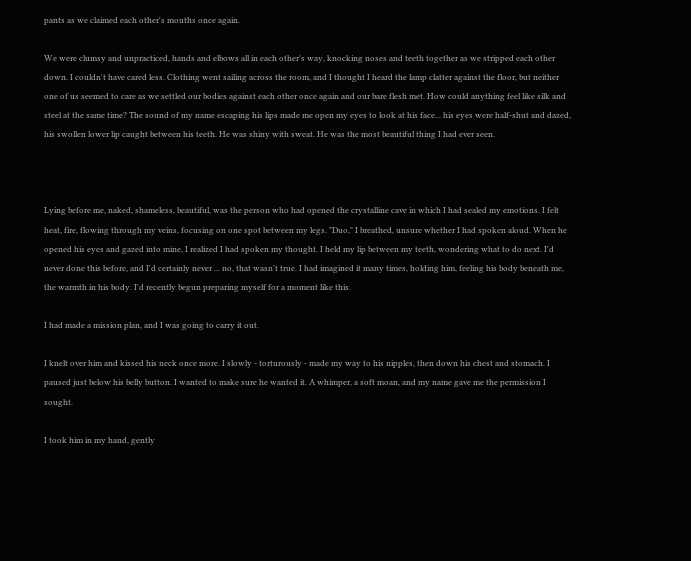pants as we claimed each other's mouths once again.

We were clumsy and unpracticed, hands and elbows all in each other's way, knocking noses and teeth together as we stripped each other down. I couldn't have cared less. Clothing went sailing across the room, and I thought I heard the lamp clatter against the floor, but neither one of us seemed to care as we settled our bodies against each other once again and our bare flesh met. How could anything feel like silk and steel at the same time? The sound of my name escaping his lips made me open my eyes to look at his face... his eyes were half-shut and dazed, his swollen lower lip caught between his teeth. He was shiny with sweat. He was the most beautiful thing I had ever seen.



Lying before me, naked, shameless, beautiful, was the person who had opened the crystalline cave in which I had sealed my emotions. I felt heat, fire, flowing through my veins, focusing on one spot between my legs. "Duo," I breathed, unsure whether I had spoken aloud. When he opened his eyes and gazed into mine, I realized I had spoken my thought. I held my lip between my teeth, wondering what to do next. I'd never done this before, and I'd certainly never ... no, that wasn't true. I had imagined it many times, holding him, feeling his body beneath me, the warmth in his body. I'd recently begun preparing myself for a moment like this.

I had made a mission plan, and I was going to carry it out.

I knelt over him and kissed his neck once more. I slowly - torturously - made my way to his nipples, then down his chest and stomach. I paused just below his belly button. I wanted to make sure he wanted it. A whimper, a soft moan, and my name gave me the permission I sought.

I took him in my hand, gently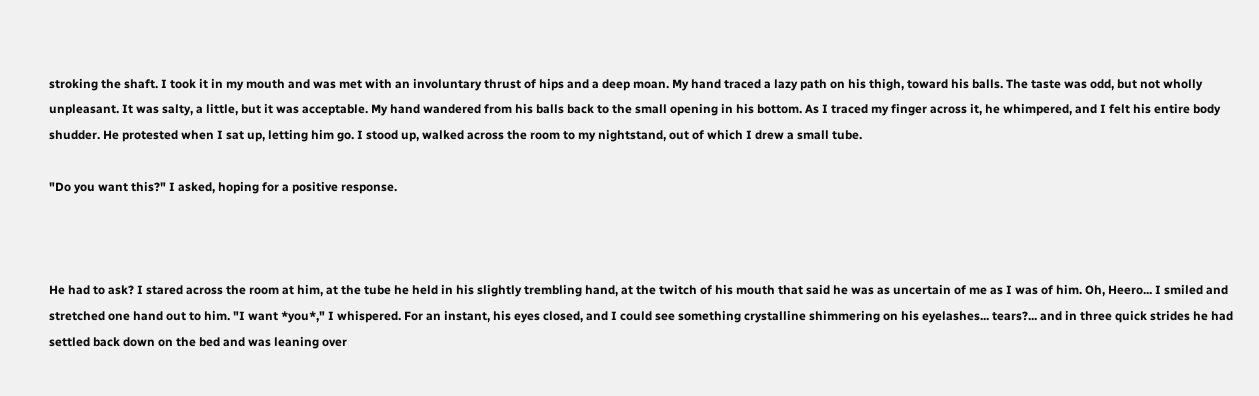stroking the shaft. I took it in my mouth and was met with an involuntary thrust of hips and a deep moan. My hand traced a lazy path on his thigh, toward his balls. The taste was odd, but not wholly unpleasant. It was salty, a little, but it was acceptable. My hand wandered from his balls back to the small opening in his bottom. As I traced my finger across it, he whimpered, and I felt his entire body shudder. He protested when I sat up, letting him go. I stood up, walked across the room to my nightstand, out of which I drew a small tube.

"Do you want this?" I asked, hoping for a positive response.



He had to ask? I stared across the room at him, at the tube he held in his slightly trembling hand, at the twitch of his mouth that said he was as uncertain of me as I was of him. Oh, Heero... I smiled and stretched one hand out to him. "I want *you*," I whispered. For an instant, his eyes closed, and I could see something crystalline shimmering on his eyelashes... tears?... and in three quick strides he had settled back down on the bed and was leaning over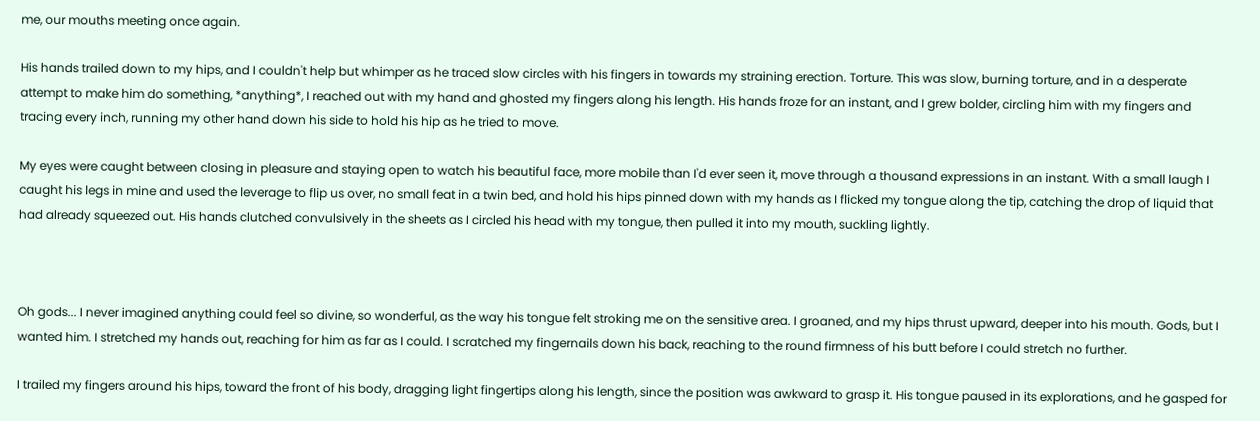me, our mouths meeting once again.

His hands trailed down to my hips, and I couldn't help but whimper as he traced slow circles with his fingers in towards my straining erection. Torture. This was slow, burning torture, and in a desperate attempt to make him do something, *anything*, I reached out with my hand and ghosted my fingers along his length. His hands froze for an instant, and I grew bolder, circling him with my fingers and tracing every inch, running my other hand down his side to hold his hip as he tried to move.

My eyes were caught between closing in pleasure and staying open to watch his beautiful face, more mobile than I'd ever seen it, move through a thousand expressions in an instant. With a small laugh I caught his legs in mine and used the leverage to flip us over, no small feat in a twin bed, and hold his hips pinned down with my hands as I flicked my tongue along the tip, catching the drop of liquid that had already squeezed out. His hands clutched convulsively in the sheets as I circled his head with my tongue, then pulled it into my mouth, suckling lightly.



Oh gods... I never imagined anything could feel so divine, so wonderful, as the way his tongue felt stroking me on the sensitive area. I groaned, and my hips thrust upward, deeper into his mouth. Gods, but I wanted him. I stretched my hands out, reaching for him as far as I could. I scratched my fingernails down his back, reaching to the round firmness of his butt before I could stretch no further.

I trailed my fingers around his hips, toward the front of his body, dragging light fingertips along his length, since the position was awkward to grasp it. His tongue paused in its explorations, and he gasped for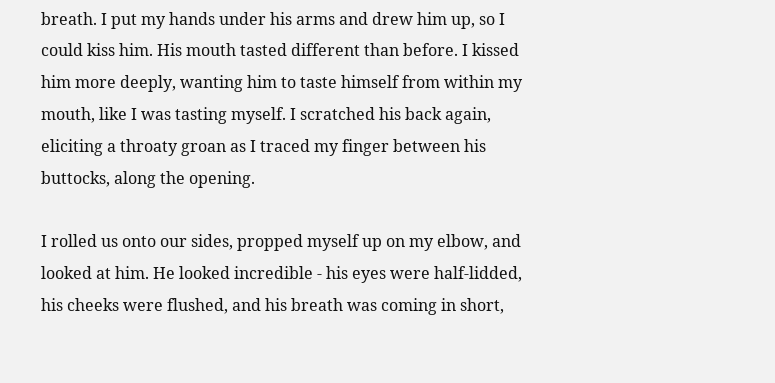breath. I put my hands under his arms and drew him up, so I could kiss him. His mouth tasted different than before. I kissed him more deeply, wanting him to taste himself from within my mouth, like I was tasting myself. I scratched his back again, eliciting a throaty groan as I traced my finger between his buttocks, along the opening.

I rolled us onto our sides, propped myself up on my elbow, and looked at him. He looked incredible - his eyes were half-lidded, his cheeks were flushed, and his breath was coming in short,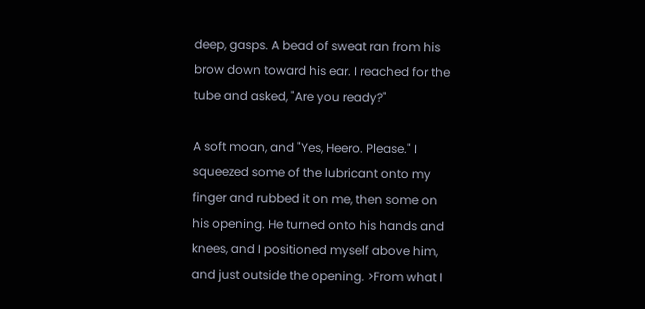deep, gasps. A bead of sweat ran from his brow down toward his ear. I reached for the tube and asked, "Are you ready?"

A soft moan, and "Yes, Heero. Please." I squeezed some of the lubricant onto my finger and rubbed it on me, then some on his opening. He turned onto his hands and knees, and I positioned myself above him, and just outside the opening. >From what I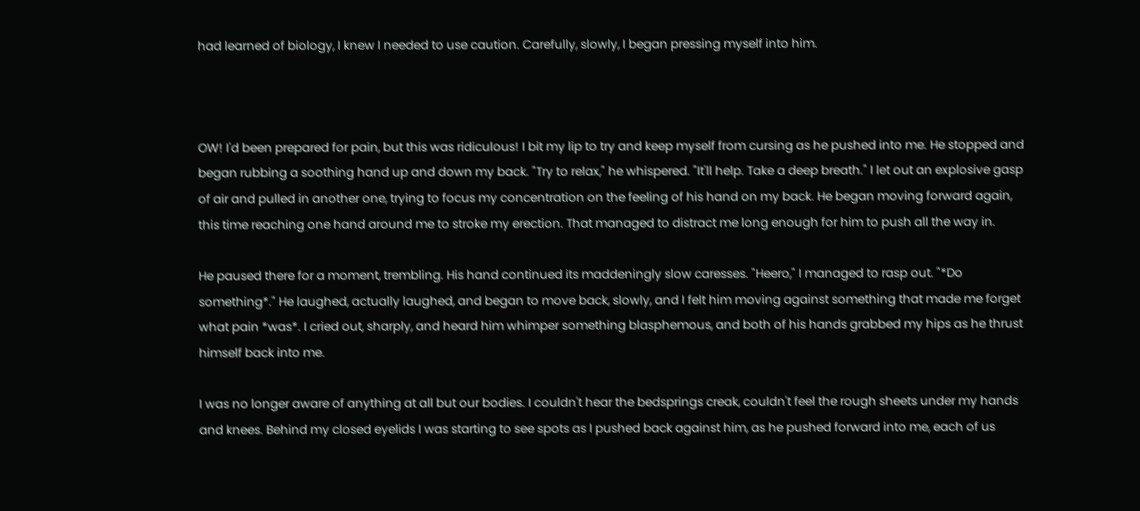had learned of biology, I knew I needed to use caution. Carefully, slowly, I began pressing myself into him.



OW! I'd been prepared for pain, but this was ridiculous! I bit my lip to try and keep myself from cursing as he pushed into me. He stopped and began rubbing a soothing hand up and down my back. "Try to relax," he whispered. "It'll help. Take a deep breath." I let out an explosive gasp of air and pulled in another one, trying to focus my concentration on the feeling of his hand on my back. He began moving forward again, this time reaching one hand around me to stroke my erection. That managed to distract me long enough for him to push all the way in.

He paused there for a moment, trembling. His hand continued its maddeningly slow caresses. "Heero," I managed to rasp out. "*Do something*." He laughed, actually laughed, and began to move back, slowly, and I felt him moving against something that made me forget what pain *was*. I cried out, sharply, and heard him whimper something blasphemous, and both of his hands grabbed my hips as he thrust himself back into me.

I was no longer aware of anything at all but our bodies. I couldn't hear the bedsprings creak, couldn't feel the rough sheets under my hands and knees. Behind my closed eyelids I was starting to see spots as I pushed back against him, as he pushed forward into me, each of us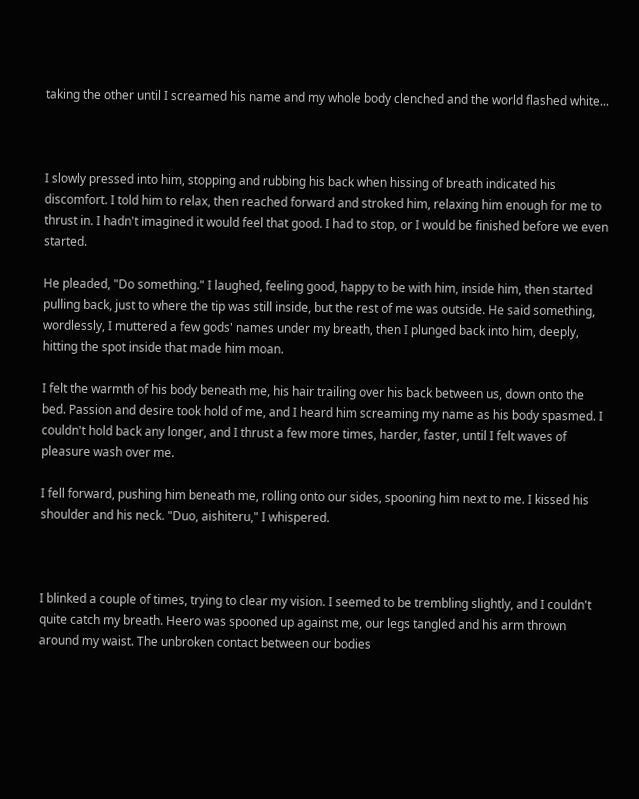taking the other until I screamed his name and my whole body clenched and the world flashed white...



I slowly pressed into him, stopping and rubbing his back when hissing of breath indicated his discomfort. I told him to relax, then reached forward and stroked him, relaxing him enough for me to thrust in. I hadn't imagined it would feel that good. I had to stop, or I would be finished before we even started.

He pleaded, "Do something." I laughed, feeling good, happy to be with him, inside him, then started pulling back, just to where the tip was still inside, but the rest of me was outside. He said something, wordlessly, I muttered a few gods' names under my breath, then I plunged back into him, deeply, hitting the spot inside that made him moan.

I felt the warmth of his body beneath me, his hair trailing over his back between us, down onto the bed. Passion and desire took hold of me, and I heard him screaming my name as his body spasmed. I couldn't hold back any longer, and I thrust a few more times, harder, faster, until I felt waves of pleasure wash over me.

I fell forward, pushing him beneath me, rolling onto our sides, spooning him next to me. I kissed his shoulder and his neck. "Duo, aishiteru," I whispered.



I blinked a couple of times, trying to clear my vision. I seemed to be trembling slightly, and I couldn't quite catch my breath. Heero was spooned up against me, our legs tangled and his arm thrown around my waist. The unbroken contact between our bodies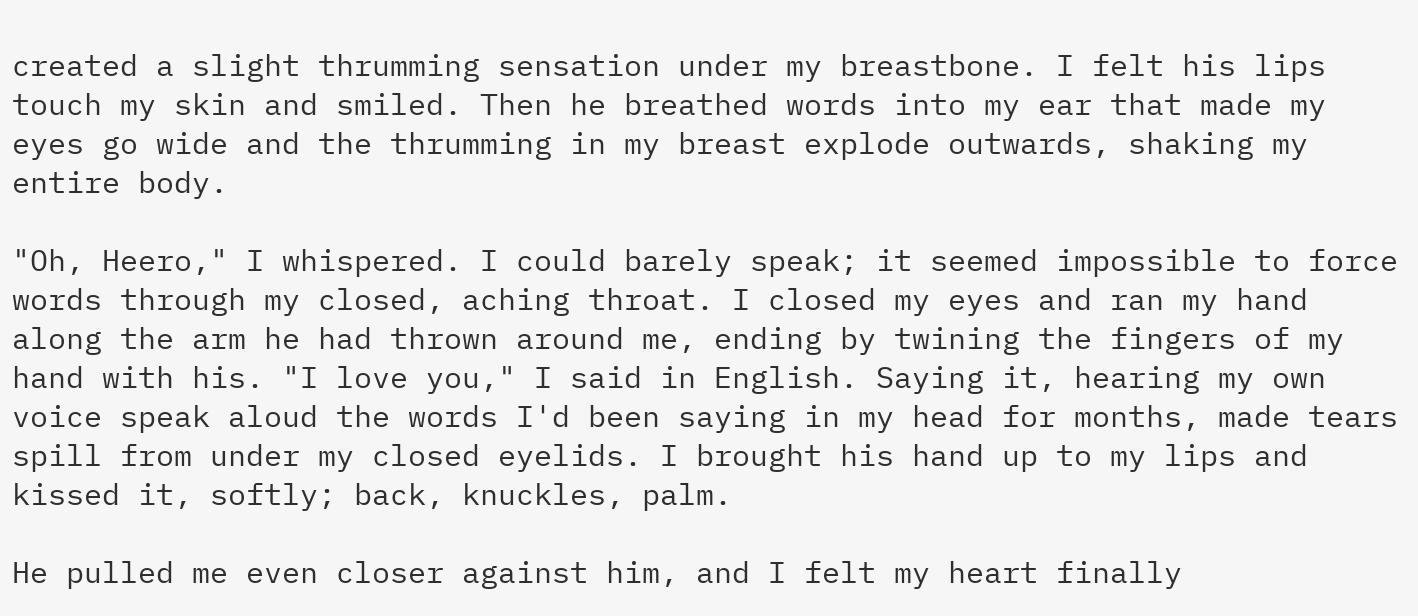created a slight thrumming sensation under my breastbone. I felt his lips touch my skin and smiled. Then he breathed words into my ear that made my eyes go wide and the thrumming in my breast explode outwards, shaking my entire body.

"Oh, Heero," I whispered. I could barely speak; it seemed impossible to force words through my closed, aching throat. I closed my eyes and ran my hand along the arm he had thrown around me, ending by twining the fingers of my hand with his. "I love you," I said in English. Saying it, hearing my own voice speak aloud the words I'd been saying in my head for months, made tears spill from under my closed eyelids. I brought his hand up to my lips and kissed it, softly; back, knuckles, palm.

He pulled me even closer against him, and I felt my heart finally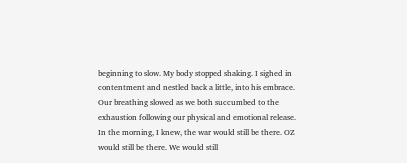beginning to slow. My body stopped shaking. I sighed in contentment and nestled back a little, into his embrace. Our breathing slowed as we both succumbed to the exhaustion following our physical and emotional release. In the morning, I knew, the war would still be there. OZ would still be there. We would still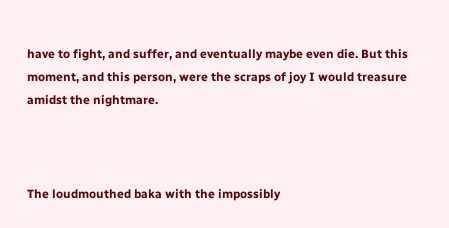have to fight, and suffer, and eventually maybe even die. But this moment, and this person, were the scraps of joy I would treasure amidst the nightmare.



The loudmouthed baka with the impossibly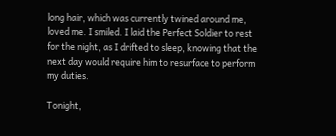long hair, which was currently twined around me, loved me. I smiled. I laid the Perfect Soldier to rest for the night, as I drifted to sleep, knowing that the next day would require him to resurface to perform my duties.

Tonight,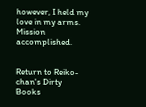however, I held my love in my arms. Mission accomplished.


Return to Reiko-chan's Dirty Books